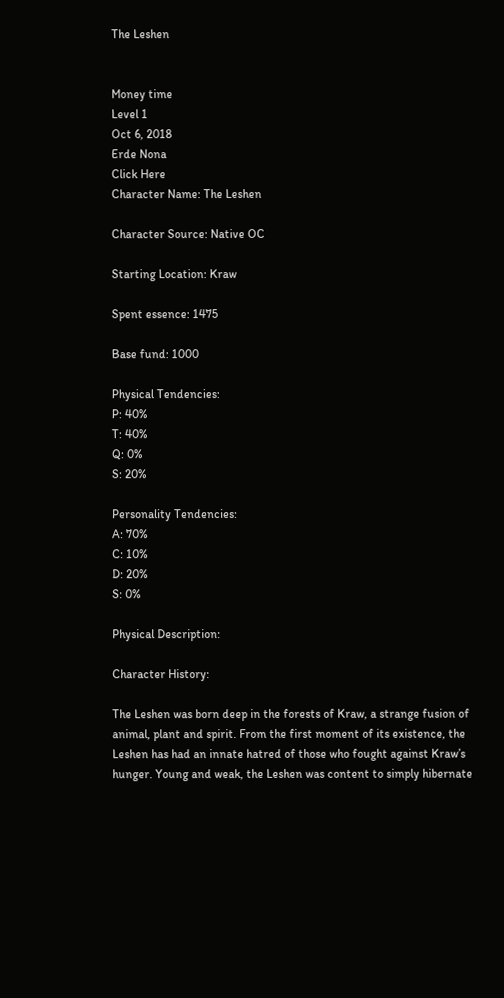The Leshen


Money time
Level 1
Oct 6, 2018
Erde Nona
Click Here
Character Name: The Leshen

Character Source: Native OC

Starting Location: Kraw

Spent essence: 1475

Base fund: 1000

Physical Tendencies:
P: 40%
T: 40%
Q: 0%
S: 20%

Personality Tendencies:
A: 70%
C: 10%
D: 20%
S: 0%

Physical Description:

Character History:

The Leshen was born deep in the forests of Kraw, a strange fusion of animal, plant and spirit. From the first moment of its existence, the Leshen has had an innate hatred of those who fought against Kraw’s hunger. Young and weak, the Leshen was content to simply hibernate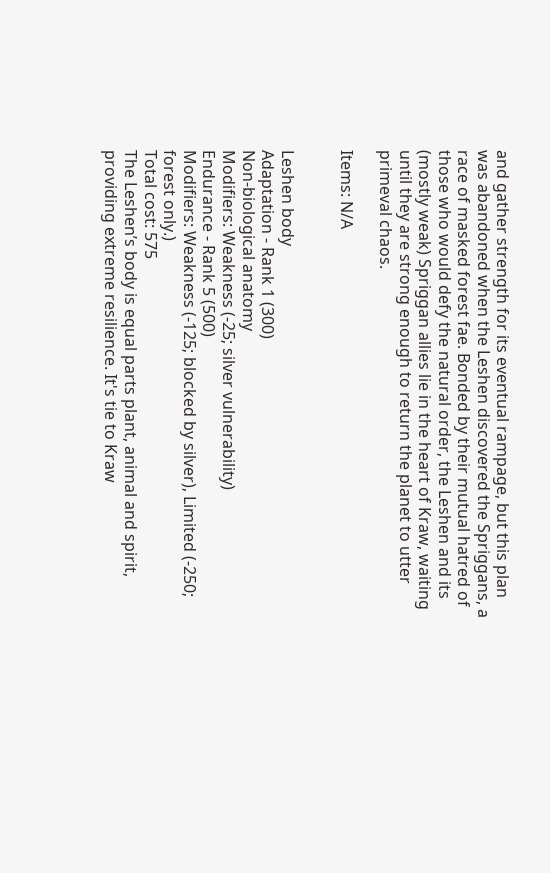and gather strength for its eventual rampage, but this plan was abandoned when the Leshen discovered the Spriggans, a race of masked forest fae. Bonded by their mutual hatred of those who would defy the natural order, the Leshen and its (mostly weak) Spriggan allies lie in the heart of Kraw, waiting until they are strong enough to return the planet to utter primeval chaos.

Items: N/A


Leshen body
Adaptation - Rank 1 (300)
Non-biological anatomy
Modifiers: Weakness (-25; silver vulnerability)
Endurance - Rank 5 (500)
Modifiers: Weakness (-125; blocked by silver), Limited (-250; forest only.)
Total cost: 575
The Leshen’s body is equal parts plant, animal and spirit, providing extreme resilience. It's tie to Kraw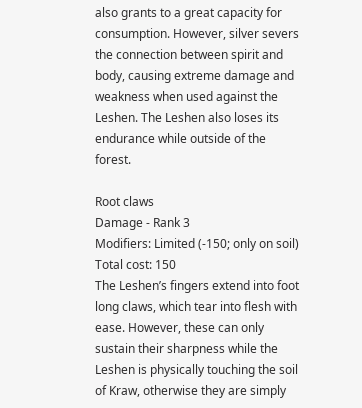also grants to a great capacity for consumption. However, silver severs the connection between spirit and body, causing extreme damage and weakness when used against the Leshen. The Leshen also loses its endurance while outside of the forest.

Root claws
Damage - Rank 3
Modifiers: Limited (-150; only on soil)
Total cost: 150
The Leshen’s fingers extend into foot long claws, which tear into flesh with ease. However, these can only sustain their sharpness while the Leshen is physically touching the soil of Kraw, otherwise they are simply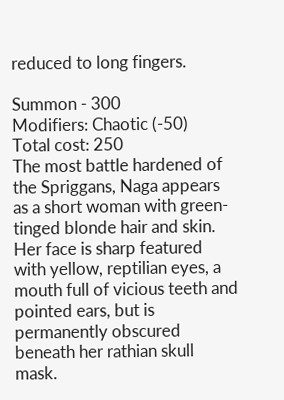reduced to long fingers.

Summon - 300
Modifiers: Chaotic (-50)
Total cost: 250
The most battle hardened of the Spriggans, Naga appears as a short woman with green-tinged blonde hair and skin. Her face is sharp featured with yellow, reptilian eyes, a mouth full of vicious teeth and pointed ears, but is permanently obscured beneath her rathian skull mask.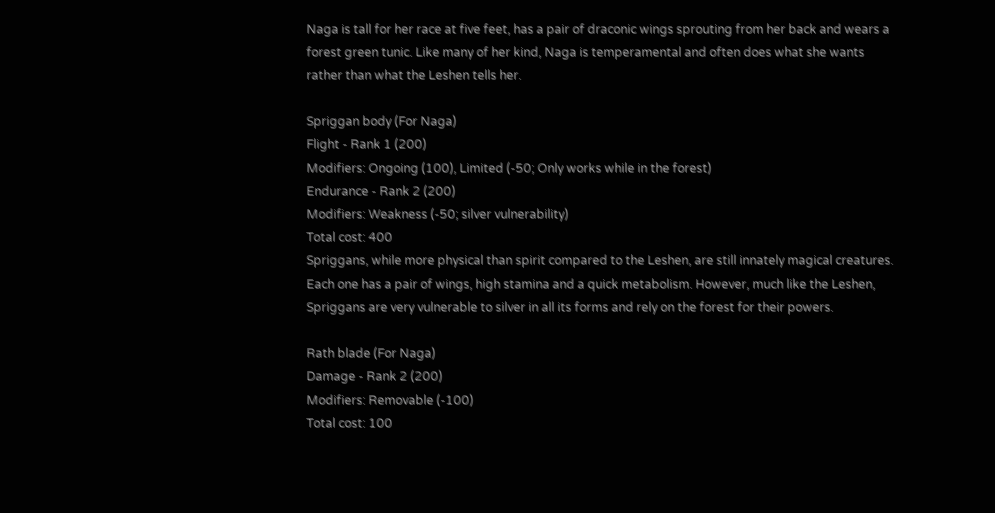Naga is tall for her race at five feet, has a pair of draconic wings sprouting from her back and wears a forest green tunic. Like many of her kind, Naga is temperamental and often does what she wants rather than what the Leshen tells her.

Spriggan body (For Naga)
Flight - Rank 1 (200)
Modifiers: Ongoing (100), Limited (-50; Only works while in the forest)
Endurance - Rank 2 (200)
Modifiers: Weakness (-50; silver vulnerability)
Total cost: 400
Spriggans, while more physical than spirit compared to the Leshen, are still innately magical creatures. Each one has a pair of wings, high stamina and a quick metabolism. However, much like the Leshen, Spriggans are very vulnerable to silver in all its forms and rely on the forest for their powers.

Rath blade (For Naga)
Damage - Rank 2 (200)
Modifiers: Removable (-100)
Total cost: 100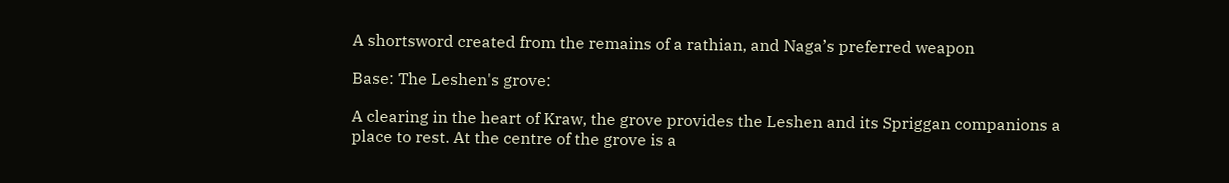A shortsword created from the remains of a rathian, and Naga’s preferred weapon

Base: The Leshen's grove:

A clearing in the heart of Kraw, the grove provides the Leshen and its Spriggan companions a place to rest. At the centre of the grove is a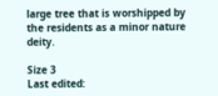large tree that is worshipped by the residents as a minor nature deity.

Size 3
Last edited: